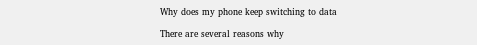Why does my phone keep switching to data

There are several reasons why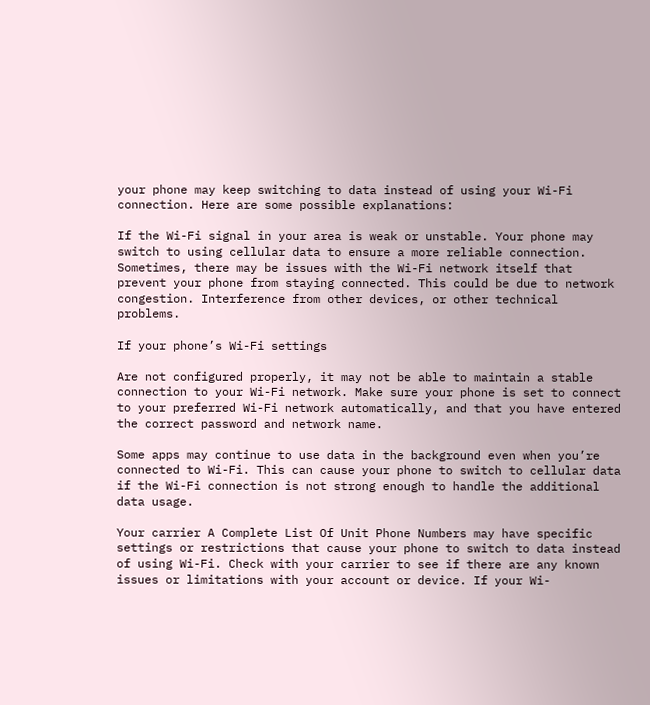your phone may keep switching to data instead of using your Wi-Fi connection. Here are some possible explanations:

If the Wi-Fi signal in your area is weak or unstable. Your phone may switch to using cellular data to ensure a more reliable connection. Sometimes, there may be issues with the Wi-Fi network itself that prevent your phone from staying connected. This could be due to network congestion. Interference from other devices, or other technical problems.

If your phone’s Wi-Fi settings

Are not configured properly, it may not be able to maintain a stable connection to your Wi-Fi network. Make sure your phone is set to connect to your preferred Wi-Fi network automatically, and that you have entered the correct password and network name.

Some apps may continue to use data in the background even when you’re connected to Wi-Fi. This can cause your phone to switch to cellular data if the Wi-Fi connection is not strong enough to handle the additional data usage.

Your carrier A Complete List Of Unit Phone Numbers may have specific settings or restrictions that cause your phone to switch to data instead of using Wi-Fi. Check with your carrier to see if there are any known issues or limitations with your account or device. If your Wi-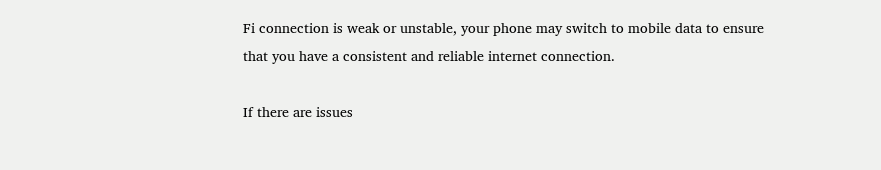Fi connection is weak or unstable, your phone may switch to mobile data to ensure that you have a consistent and reliable internet connection.

If there are issues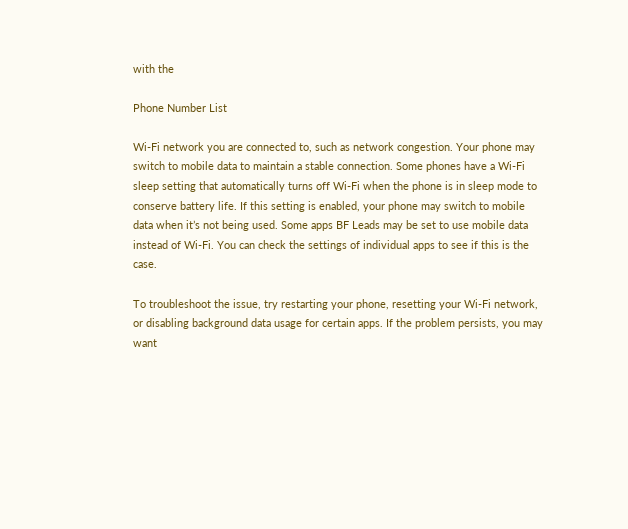with the

Phone Number List

Wi-Fi network you are connected to, such as network congestion. Your phone may switch to mobile data to maintain a stable connection. Some phones have a Wi-Fi sleep setting that automatically turns off Wi-Fi when the phone is in sleep mode to conserve battery life. If this setting is enabled, your phone may switch to mobile data when it’s not being used. Some apps BF Leads may be set to use mobile data instead of Wi-Fi. You can check the settings of individual apps to see if this is the case.

To troubleshoot the issue, try restarting your phone, resetting your Wi-Fi network, or disabling background data usage for certain apps. If the problem persists, you may want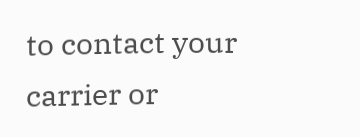to contact your carrier or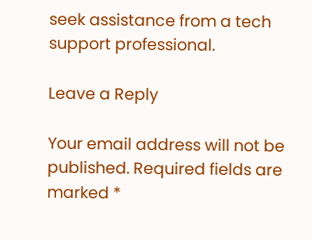seek assistance from a tech support professional.

Leave a Reply

Your email address will not be published. Required fields are marked *